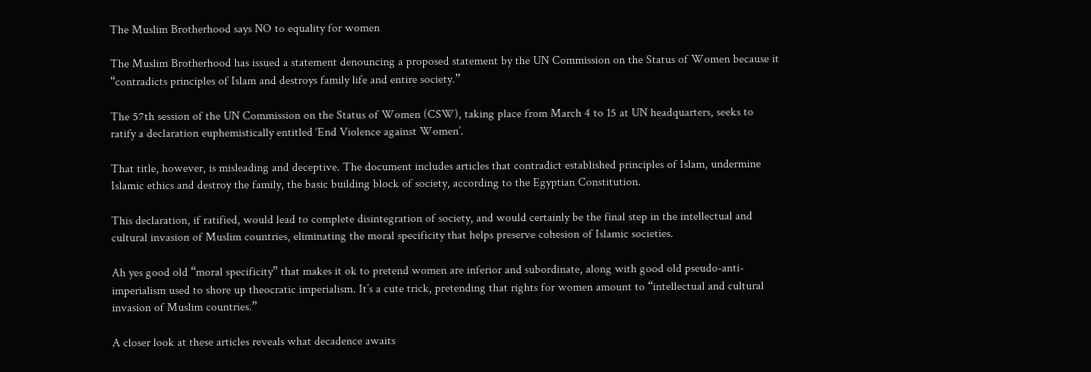The Muslim Brotherhood says NO to equality for women

The Muslim Brotherhood has issued a statement denouncing a proposed statement by the UN Commission on the Status of Women because it “contradicts principles of Islam and destroys family life and entire society.”

The 57th session of the UN Commission on the Status of Women (CSW), taking place from March 4 to 15 at UN headquarters, seeks to ratify a declaration euphemistically entitled ‘End Violence against Women’.

That title, however, is misleading and deceptive. The document includes articles that contradict established principles of Islam, undermine Islamic ethics and destroy the family, the basic building block of society, according to the Egyptian Constitution.

This declaration, if ratified, would lead to complete disintegration of society, and would certainly be the final step in the intellectual and cultural invasion of Muslim countries, eliminating the moral specificity that helps preserve cohesion of Islamic societies.

Ah yes good old “moral specificity” that makes it ok to pretend women are inferior and subordinate, along with good old pseudo-anti-imperialism used to shore up theocratic imperialism. It’s a cute trick, pretending that rights for women amount to “intellectual and cultural invasion of Muslim countries.”

A closer look at these articles reveals what decadence awaits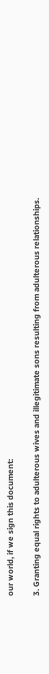our world, if we sign this document:

3. Granting equal rights to adulterous wives and illegitimate sons resulting from adulterous relationships.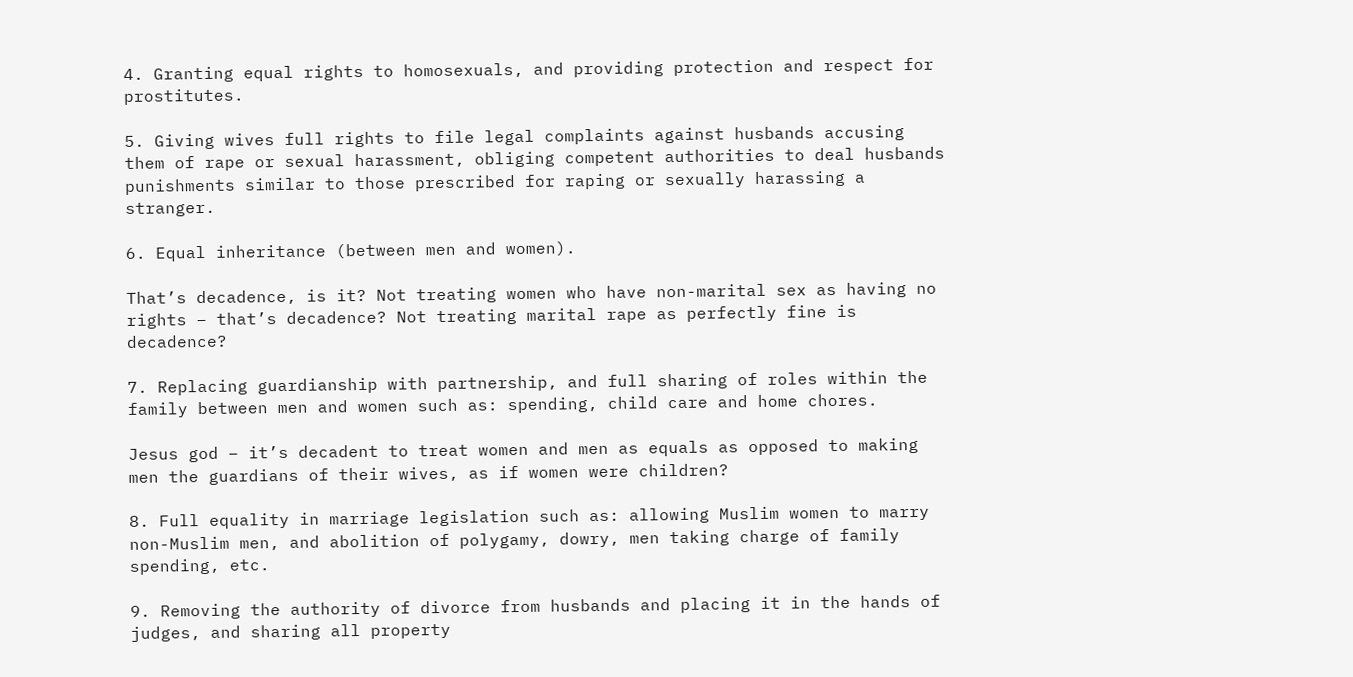4. Granting equal rights to homosexuals, and providing protection and respect for prostitutes.

5. Giving wives full rights to file legal complaints against husbands accusing them of rape or sexual harassment, obliging competent authorities to deal husbands punishments similar to those prescribed for raping or sexually harassing a stranger.

6. Equal inheritance (between men and women).

That’s decadence, is it? Not treating women who have non-marital sex as having no rights – that’s decadence? Not treating marital rape as perfectly fine is decadence?

7. Replacing guardianship with partnership, and full sharing of roles within the family between men and women such as: spending, child care and home chores.

Jesus god – it’s decadent to treat women and men as equals as opposed to making men the guardians of their wives, as if women were children?

8. Full equality in marriage legislation such as: allowing Muslim women to marry non-Muslim men, and abolition of polygamy, dowry, men taking charge of family spending, etc.

9. Removing the authority of divorce from husbands and placing it in the hands of judges, and sharing all property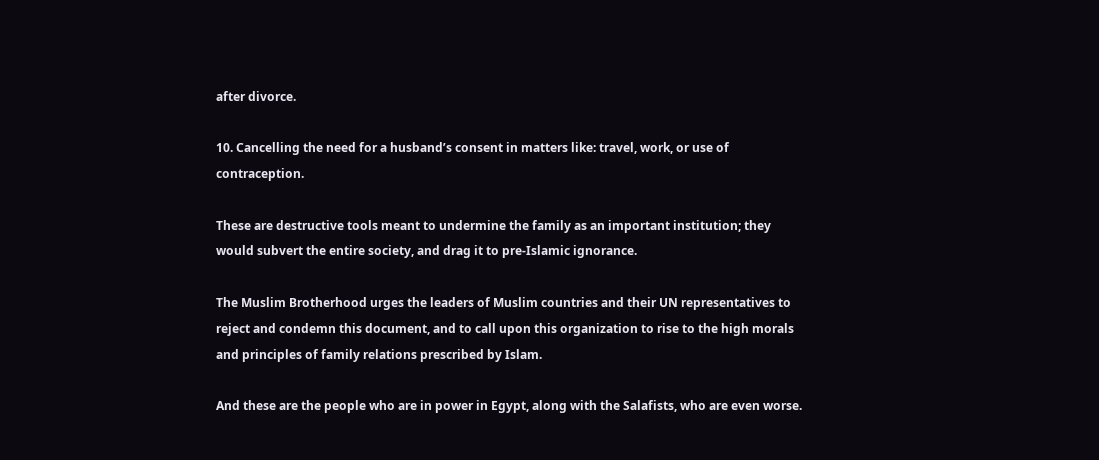after divorce.

10. Cancelling the need for a husband’s consent in matters like: travel, work, or use of contraception.

These are destructive tools meant to undermine the family as an important institution; they would subvert the entire society, and drag it to pre-Islamic ignorance.

The Muslim Brotherhood urges the leaders of Muslim countries and their UN representatives to reject and condemn this document, and to call upon this organization to rise to the high morals and principles of family relations prescribed by Islam.

And these are the people who are in power in Egypt, along with the Salafists, who are even worse.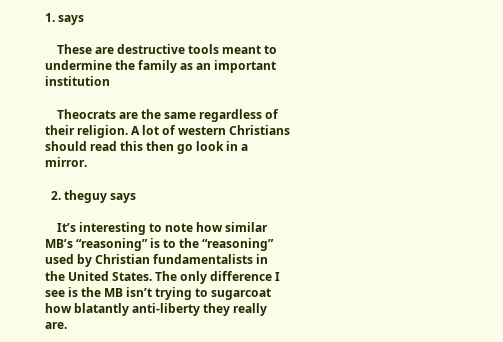1. says

    These are destructive tools meant to undermine the family as an important institution

    Theocrats are the same regardless of their religion. A lot of western Christians should read this then go look in a mirror.

  2. theguy says

    It’s interesting to note how similar MB’s “reasoning” is to the “reasoning” used by Christian fundamentalists in the United States. The only difference I see is the MB isn’t trying to sugarcoat how blatantly anti-liberty they really are.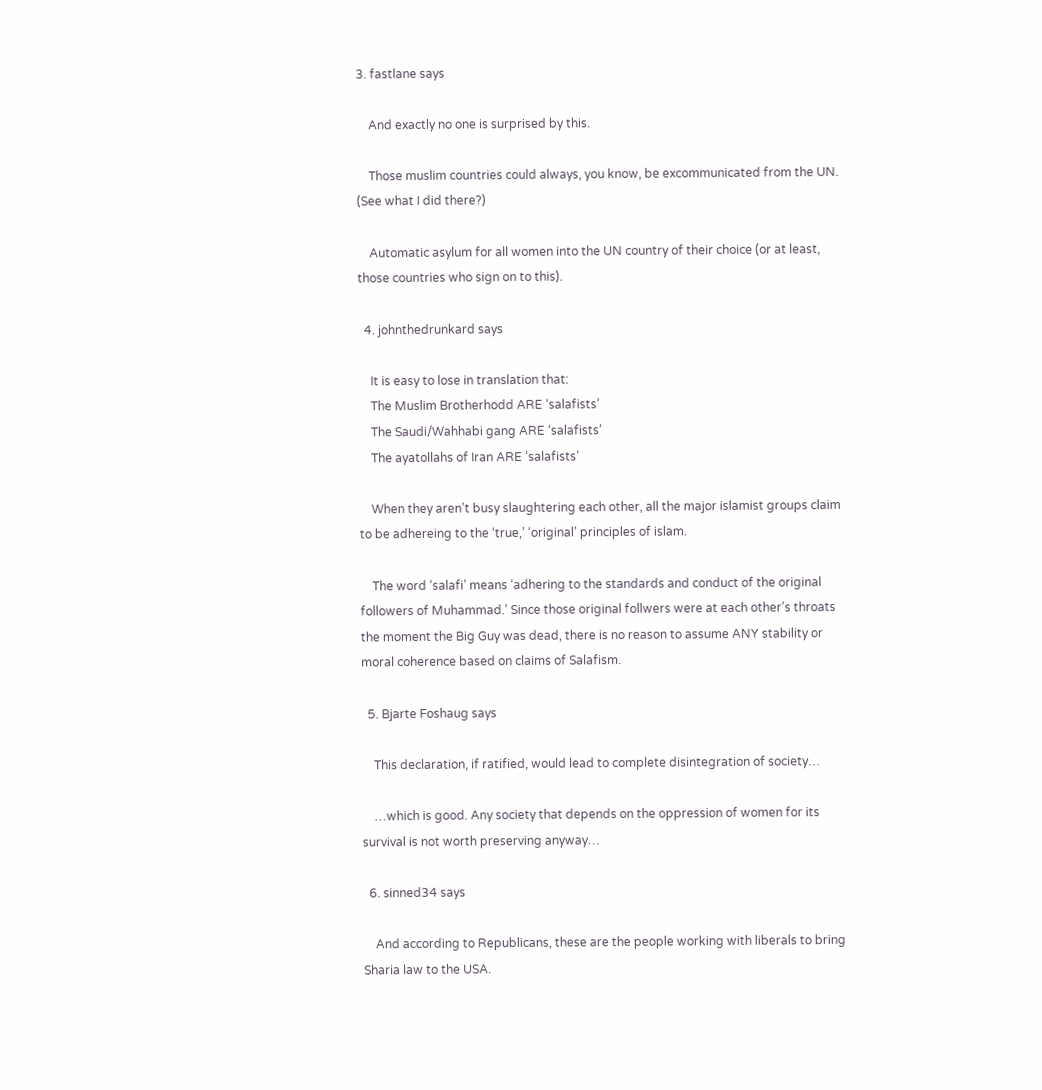3. fastlane says

    And exactly no one is surprised by this.

    Those muslim countries could always, you know, be excommunicated from the UN. (See what I did there?)

    Automatic asylum for all women into the UN country of their choice (or at least, those countries who sign on to this).

  4. johnthedrunkard says

    It is easy to lose in translation that:
    The Muslim Brotherhodd ARE ‘salafists’
    The Saudi/Wahhabi gang ARE ‘salafists’
    The ayatollahs of Iran ARE ‘salafists’

    When they aren’t busy slaughtering each other, all the major islamist groups claim to be adhereing to the ‘true,’ ‘original’ principles of islam.

    The word ‘salafi’ means ‘adhering to the standards and conduct of the original followers of Muhammad.’ Since those original follwers were at each other’s throats the moment the Big Guy was dead, there is no reason to assume ANY stability or moral coherence based on claims of Salafism.

  5. Bjarte Foshaug says

    This declaration, if ratified, would lead to complete disintegration of society…

    …which is good. Any society that depends on the oppression of women for its survival is not worth preserving anyway…

  6. sinned34 says

    And according to Republicans, these are the people working with liberals to bring Sharia law to the USA.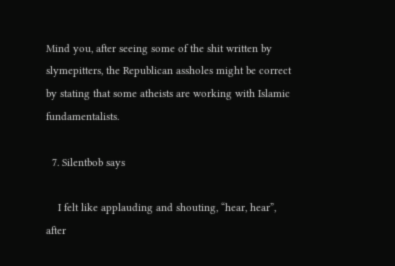Mind you, after seeing some of the shit written by slymepitters, the Republican assholes might be correct by stating that some atheists are working with Islamic fundamentalists.

  7. Silentbob says

    I felt like applauding and shouting, “hear, hear”, after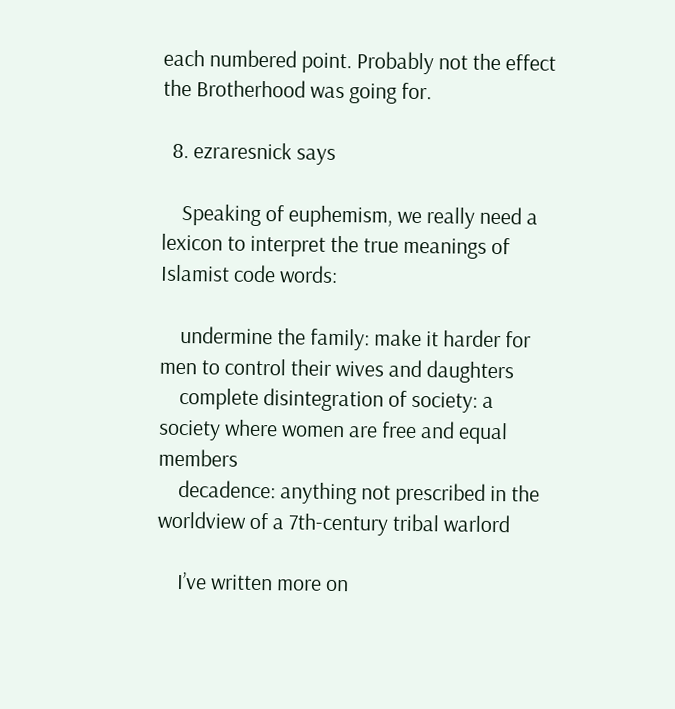each numbered point. Probably not the effect the Brotherhood was going for.

  8. ezraresnick says

    Speaking of euphemism, we really need a lexicon to interpret the true meanings of Islamist code words:

    undermine the family: make it harder for men to control their wives and daughters
    complete disintegration of society: a society where women are free and equal members
    decadence: anything not prescribed in the worldview of a 7th-century tribal warlord

    I’ve written more on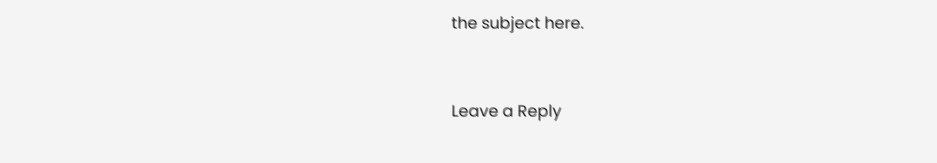the subject here.


Leave a Reply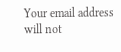Your email address will not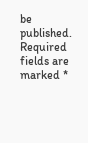be published. Required fields are marked *